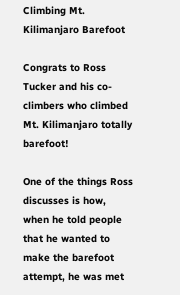Climbing Mt. Kilimanjaro Barefoot

Congrats to Ross Tucker and his co-climbers who climbed Mt. Kilimanjaro totally barefoot!

One of the things Ross discusses is how, when he told people that he wanted to make the barefoot attempt, he was met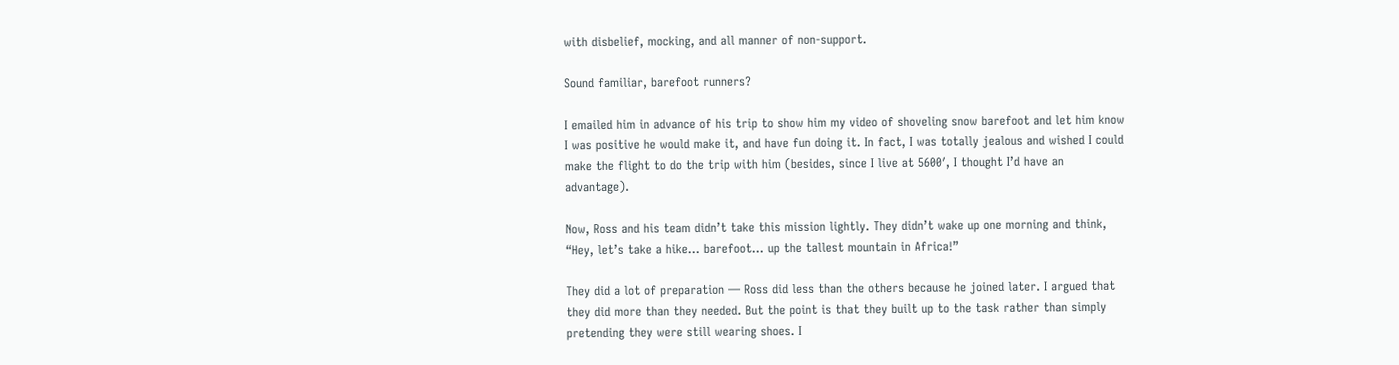with disbelief, mocking, and all manner of non-support.

Sound familiar, barefoot runners?

I emailed him in advance of his trip to show him my video of shoveling snow barefoot and let him know I was positive he would make it, and have fun doing it. In fact, I was totally jealous and wished I could make the flight to do the trip with him (besides, since I live at 5600′, I thought I’d have an advantage).

Now, Ross and his team didn’t take this mission lightly. They didn’t wake up one morning and think, “Hey, let’s take a hike… barefoot… up the tallest mountain in Africa!”

They did a lot of preparation — Ross did less than the others because he joined later. I argued that they did more than they needed. But the point is that they built up to the task rather than simply pretending they were still wearing shoes. I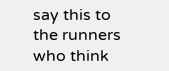say this to the runners who think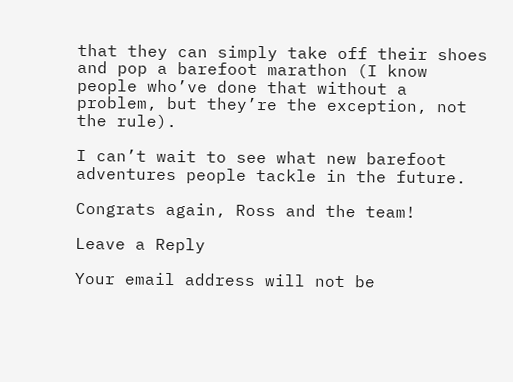that they can simply take off their shoes and pop a barefoot marathon (I know people who’ve done that without a problem, but they’re the exception, not the rule).

I can’t wait to see what new barefoot adventures people tackle in the future.

Congrats again, Ross and the team!

Leave a Reply

Your email address will not be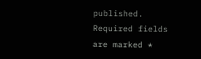published. Required fields are marked *